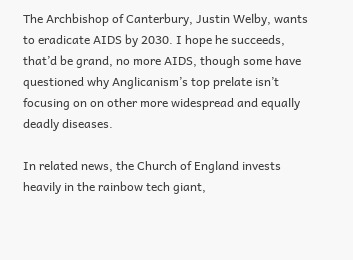The Archbishop of Canterbury, Justin Welby, wants to eradicate AIDS by 2030. I hope he succeeds, that’d be grand, no more AIDS, though some have questioned why Anglicanism’s top prelate isn’t focusing on on other more widespread and equally deadly diseases.

In related news, the Church of England invests heavily in the rainbow tech giant,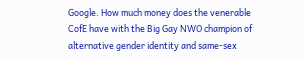Google. How much money does the venerable CofE have with the Big Gay NWO champion of alternative gender identity and same-sex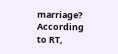marriage?
According to RT,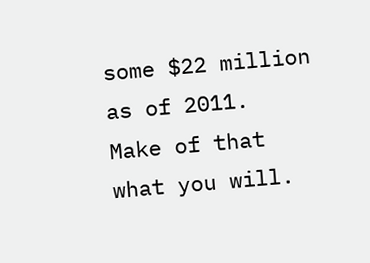some $22 million as of 2011.
Make of that what you will.